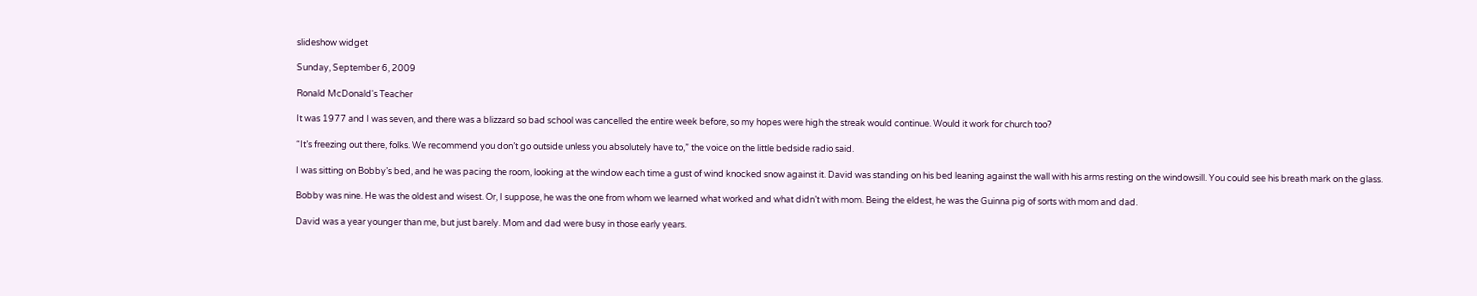slideshow widget

Sunday, September 6, 2009

Ronald McDonald's Teacher

It was 1977 and I was seven, and there was a blizzard so bad school was cancelled the entire week before, so my hopes were high the streak would continue. Would it work for church too?

“It’s freezing out there, folks. We recommend you don’t go outside unless you absolutely have to,” the voice on the little bedside radio said.

I was sitting on Bobby’s bed, and he was pacing the room, looking at the window each time a gust of wind knocked snow against it. David was standing on his bed leaning against the wall with his arms resting on the windowsill. You could see his breath mark on the glass.

Bobby was nine. He was the oldest and wisest. Or, I suppose, he was the one from whom we learned what worked and what didn’t with mom. Being the eldest, he was the Guinna pig of sorts with mom and dad.

David was a year younger than me, but just barely. Mom and dad were busy in those early years.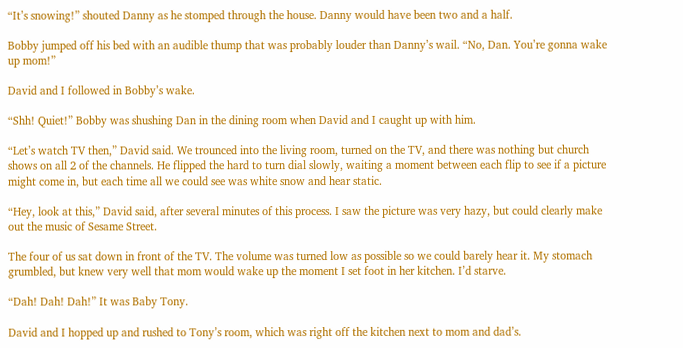“It’s snowing!” shouted Danny as he stomped through the house. Danny would have been two and a half.

Bobby jumped off his bed with an audible thump that was probably louder than Danny’s wail. “No, Dan. You’re gonna wake up mom!”

David and I followed in Bobby’s wake.

“Shh! Quiet!” Bobby was shushing Dan in the dining room when David and I caught up with him.

“Let’s watch TV then,” David said. We trounced into the living room, turned on the TV, and there was nothing but church shows on all 2 of the channels. He flipped the hard to turn dial slowly, waiting a moment between each flip to see if a picture might come in, but each time all we could see was white snow and hear static.

“Hey, look at this,” David said, after several minutes of this process. I saw the picture was very hazy, but could clearly make out the music of Sesame Street.

The four of us sat down in front of the TV. The volume was turned low as possible so we could barely hear it. My stomach grumbled, but knew very well that mom would wake up the moment I set foot in her kitchen. I’d starve.

“Dah! Dah! Dah!” It was Baby Tony.

David and I hopped up and rushed to Tony’s room, which was right off the kitchen next to mom and dad’s.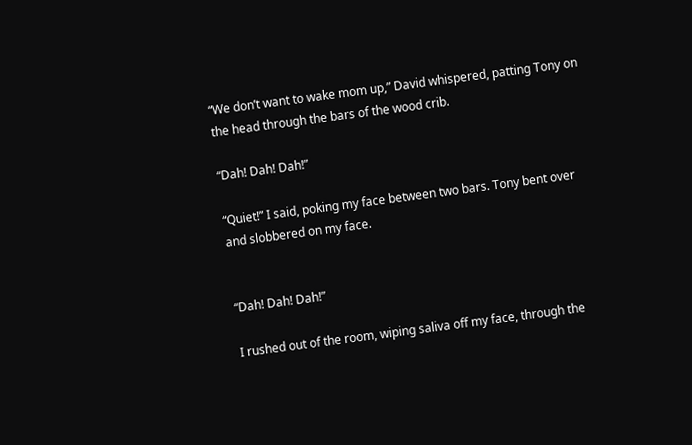“We don’t want to wake mom up,” David whispered, patting Tony on the head through the bars of the wood crib.

“Dah! Dah! Dah!”

“Quiet!” I said, poking my face between two bars. Tony bent over and slobbered on my face.


“Dah! Dah! Dah!”

I rushed out of the room, wiping saliva off my face, through the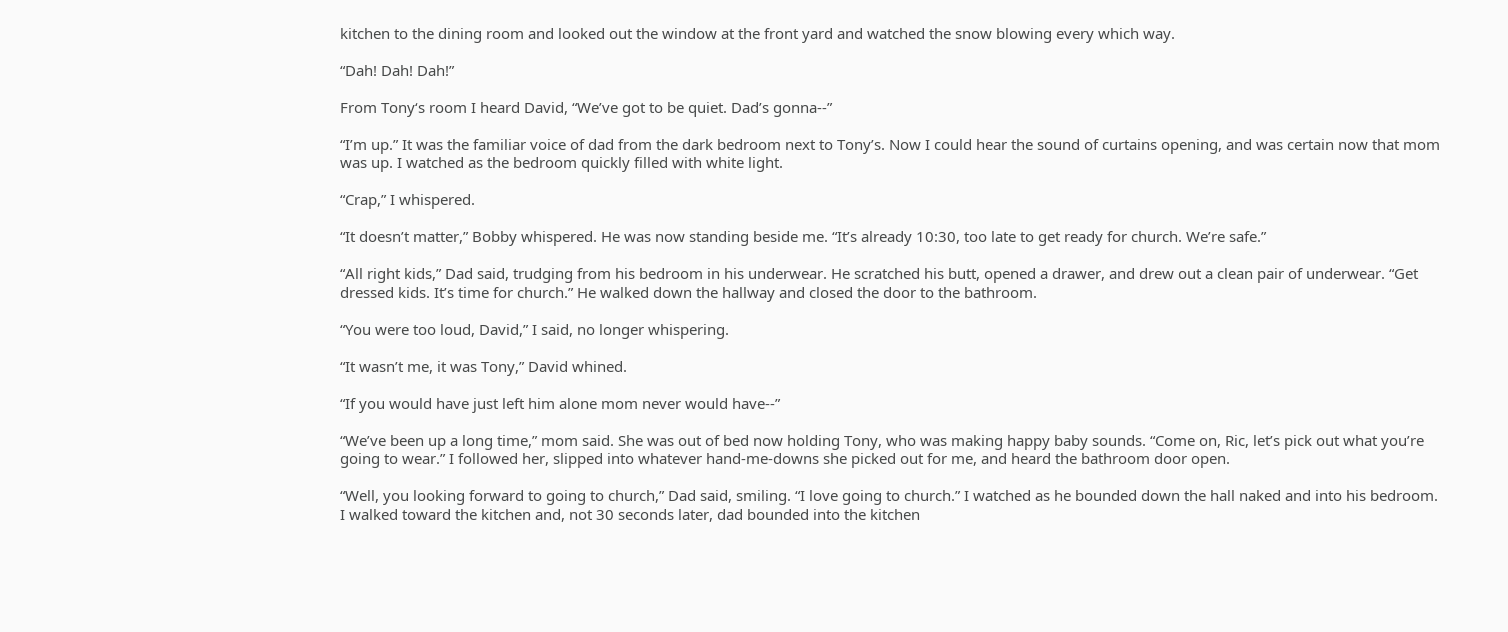kitchen to the dining room and looked out the window at the front yard and watched the snow blowing every which way.

“Dah! Dah! Dah!”

From Tony‘s room I heard David, “We’ve got to be quiet. Dad’s gonna--”

“I’m up.” It was the familiar voice of dad from the dark bedroom next to Tony’s. Now I could hear the sound of curtains opening, and was certain now that mom was up. I watched as the bedroom quickly filled with white light.

“Crap,” I whispered.

“It doesn’t matter,” Bobby whispered. He was now standing beside me. “It’s already 10:30, too late to get ready for church. We’re safe.”

“All right kids,” Dad said, trudging from his bedroom in his underwear. He scratched his butt, opened a drawer, and drew out a clean pair of underwear. “Get dressed kids. It’s time for church.” He walked down the hallway and closed the door to the bathroom.

“You were too loud, David,” I said, no longer whispering.

“It wasn’t me, it was Tony,” David whined.

“If you would have just left him alone mom never would have--”

“We’ve been up a long time,” mom said. She was out of bed now holding Tony, who was making happy baby sounds. “Come on, Ric, let’s pick out what you’re going to wear.” I followed her, slipped into whatever hand-me-downs she picked out for me, and heard the bathroom door open.

“Well, you looking forward to going to church,” Dad said, smiling. “I love going to church.” I watched as he bounded down the hall naked and into his bedroom. I walked toward the kitchen and, not 30 seconds later, dad bounded into the kitchen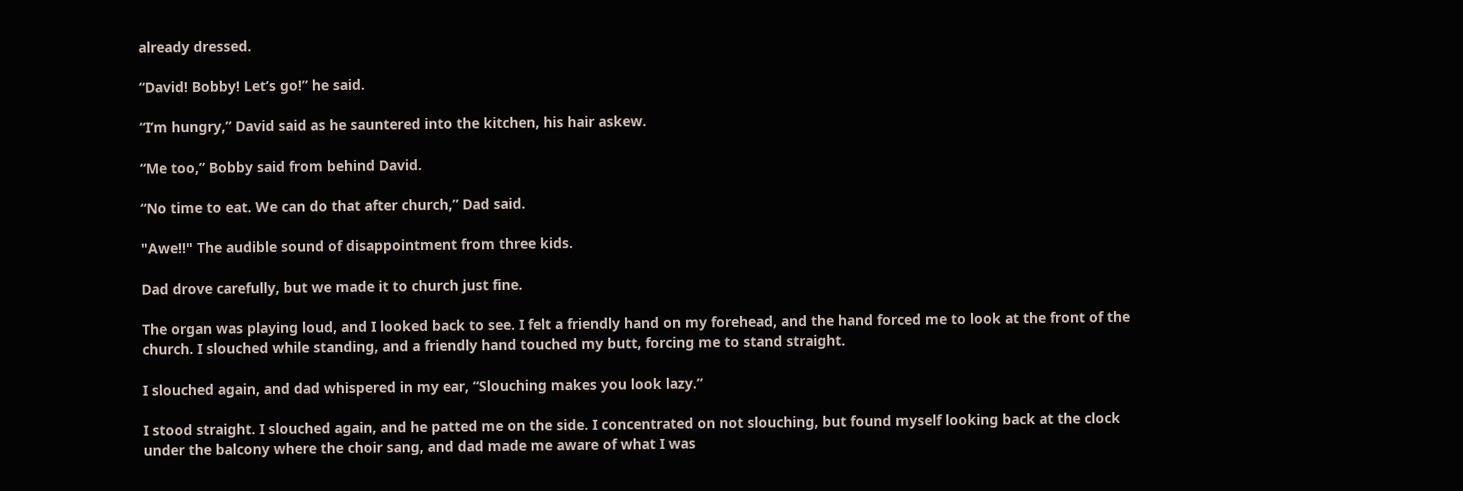already dressed.

“David! Bobby! Let’s go!” he said.

“I’m hungry,” David said as he sauntered into the kitchen, his hair askew.

“Me too,” Bobby said from behind David.

“No time to eat. We can do that after church,” Dad said.

"Awe!!" The audible sound of disappointment from three kids.

Dad drove carefully, but we made it to church just fine.

The organ was playing loud, and I looked back to see. I felt a friendly hand on my forehead, and the hand forced me to look at the front of the church. I slouched while standing, and a friendly hand touched my butt, forcing me to stand straight.

I slouched again, and dad whispered in my ear, “Slouching makes you look lazy.”

I stood straight. I slouched again, and he patted me on the side. I concentrated on not slouching, but found myself looking back at the clock under the balcony where the choir sang, and dad made me aware of what I was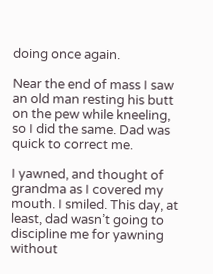doing once again.

Near the end of mass I saw an old man resting his butt on the pew while kneeling, so I did the same. Dad was quick to correct me.

I yawned, and thought of grandma as I covered my mouth. I smiled. This day, at least, dad wasn’t going to discipline me for yawning without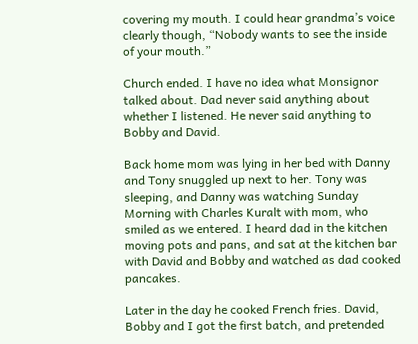covering my mouth. I could hear grandma’s voice clearly though, “Nobody wants to see the inside of your mouth.”

Church ended. I have no idea what Monsignor talked about. Dad never said anything about whether I listened. He never said anything to Bobby and David.

Back home mom was lying in her bed with Danny and Tony snuggled up next to her. Tony was sleeping, and Danny was watching Sunday Morning with Charles Kuralt with mom, who smiled as we entered. I heard dad in the kitchen moving pots and pans, and sat at the kitchen bar with David and Bobby and watched as dad cooked pancakes.

Later in the day he cooked French fries. David, Bobby and I got the first batch, and pretended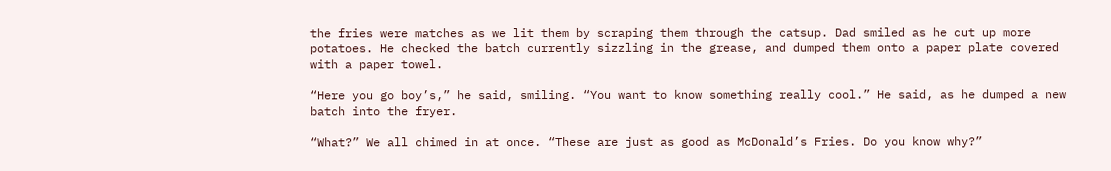the fries were matches as we lit them by scraping them through the catsup. Dad smiled as he cut up more potatoes. He checked the batch currently sizzling in the grease, and dumped them onto a paper plate covered with a paper towel.

“Here you go boy’s,” he said, smiling. “You want to know something really cool.” He said, as he dumped a new batch into the fryer.

“What?” We all chimed in at once. “These are just as good as McDonald’s Fries. Do you know why?”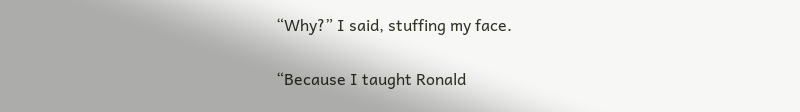“Why?” I said, stuffing my face.

“Because I taught Ronald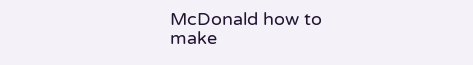McDonald how to make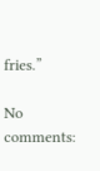fries.”

No comments: